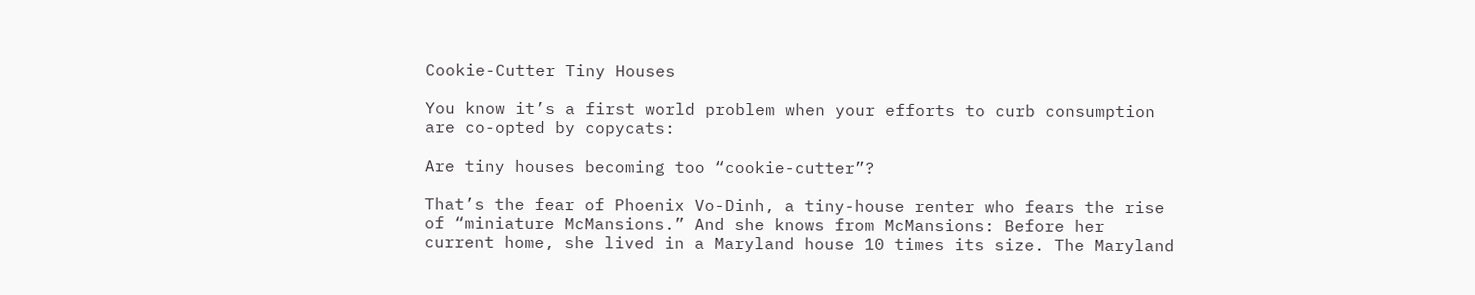Cookie-Cutter Tiny Houses

You know it’s a first world problem when your efforts to curb consumption are co-opted by copycats:

Are tiny houses becoming too “cookie-cutter”?

That’s the fear of Phoenix Vo-Dinh, a tiny-house renter who fears the rise of “miniature McMansions.” And she knows from McMansions: Before her current home, she lived in a Maryland house 10 times its size. The Maryland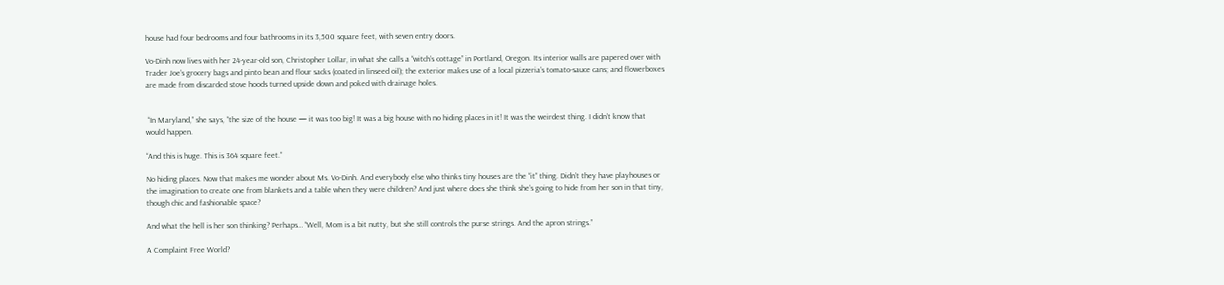house had four bedrooms and four bathrooms in its 3,500 square feet, with seven entry doors.

Vo-Dinh now lives with her 24-year-old son, Christopher Lollar, in what she calls a “witch’s cottage” in Portland, Oregon. Its interior walls are papered over with Trader Joe’s grocery bags and pinto bean and flour sacks (coated in linseed oil); the exterior makes use of a local pizzeria’s tomato-sauce cans; and flowerboxes are made from discarded stove hoods turned upside down and poked with drainage holes.


 “In Maryland,” she says, “the size of the house — it was too big! It was a big house with no hiding places in it! It was the weirdest thing. I didn’t know that would happen.

“And this is huge. This is 364 square feet.”

No hiding places. Now that makes me wonder about Ms. Vo-Dinh. And everybody else who thinks tiny houses are the “it” thing. Didn’t they have playhouses or the imagination to create one from blankets and a table when they were children? And just where does she think she’s going to hide from her son in that tiny, though chic and fashionable space?

And what the hell is her son thinking? Perhaps… “Well, Mom is a bit nutty, but she still controls the purse strings. And the apron strings.”

A Complaint Free World?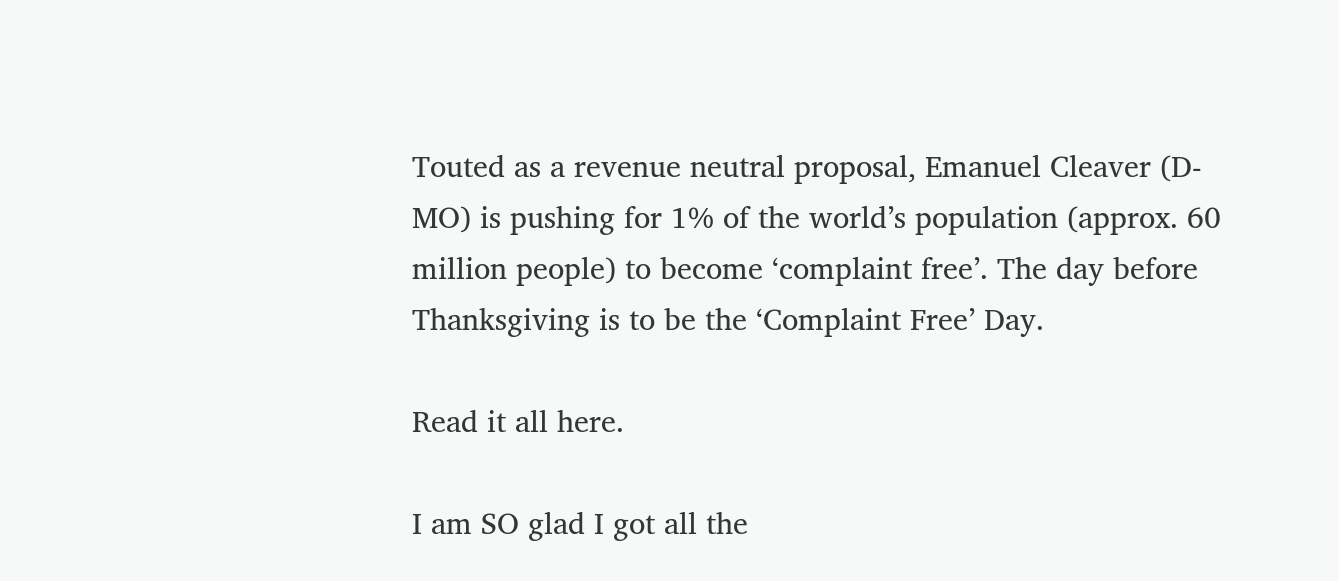Touted as a revenue neutral proposal, Emanuel Cleaver (D-MO) is pushing for 1% of the world’s population (approx. 60 million people) to become ‘complaint free’. The day before Thanksgiving is to be the ‘Complaint Free’ Day.

Read it all here.

I am SO glad I got all the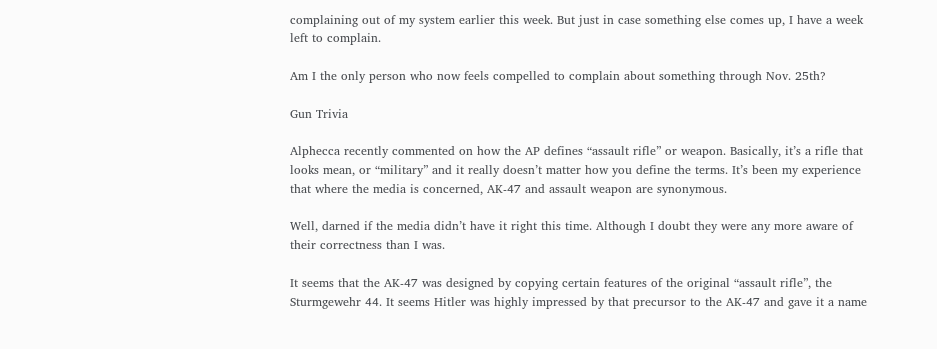complaining out of my system earlier this week. But just in case something else comes up, I have a week left to complain.

Am I the only person who now feels compelled to complain about something through Nov. 25th?

Gun Trivia

Alphecca recently commented on how the AP defines “assault rifle” or weapon. Basically, it’s a rifle that looks mean, or “military” and it really doesn’t matter how you define the terms. It’s been my experience that where the media is concerned, AK-47 and assault weapon are synonymous.

Well, darned if the media didn’t have it right this time. Although I doubt they were any more aware of their correctness than I was.

It seems that the AK-47 was designed by copying certain features of the original “assault rifle”, the Sturmgewehr 44. It seems Hitler was highly impressed by that precursor to the AK-47 and gave it a name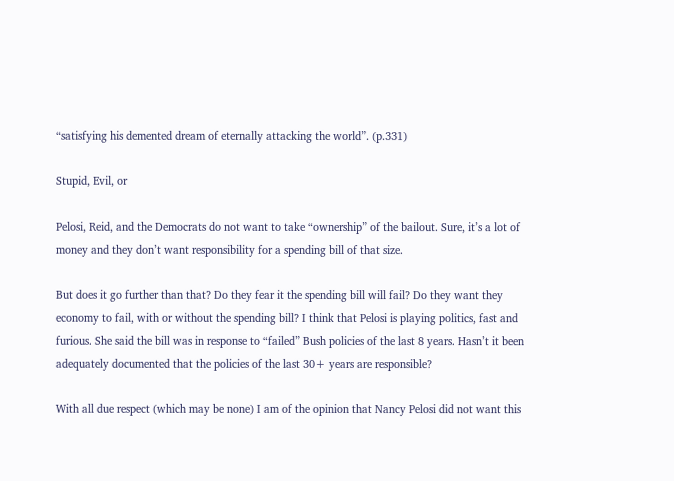“satisfying his demented dream of eternally attacking the world”. (p.331)

Stupid, Evil, or

Pelosi, Reid, and the Democrats do not want to take “ownership” of the bailout. Sure, it’s a lot of money and they don’t want responsibility for a spending bill of that size.

But does it go further than that? Do they fear it the spending bill will fail? Do they want they economy to fail, with or without the spending bill? I think that Pelosi is playing politics, fast and furious. She said the bill was in response to “failed” Bush policies of the last 8 years. Hasn’t it been adequately documented that the policies of the last 30+ years are responsible?

With all due respect (which may be none) I am of the opinion that Nancy Pelosi did not want this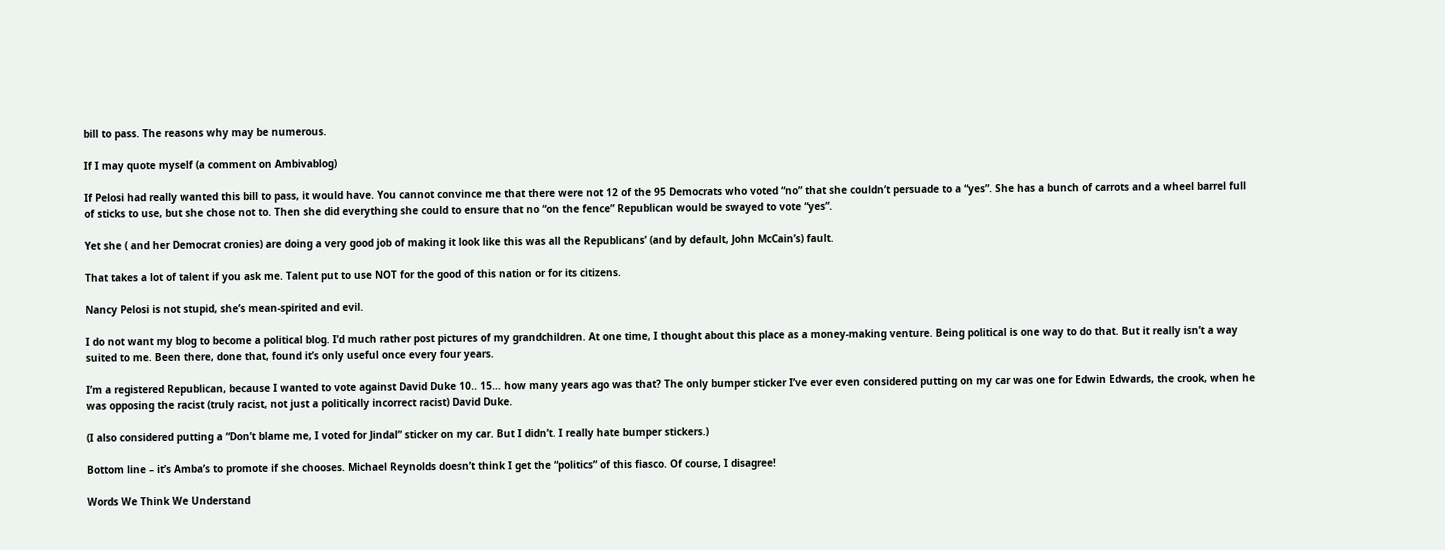bill to pass. The reasons why may be numerous.

If I may quote myself (a comment on Ambivablog)

If Pelosi had really wanted this bill to pass, it would have. You cannot convince me that there were not 12 of the 95 Democrats who voted “no” that she couldn’t persuade to a “yes”. She has a bunch of carrots and a wheel barrel full of sticks to use, but she chose not to. Then she did everything she could to ensure that no “on the fence” Republican would be swayed to vote “yes”.

Yet she ( and her Democrat cronies) are doing a very good job of making it look like this was all the Republicans’ (and by default, John McCain’s) fault.

That takes a lot of talent if you ask me. Talent put to use NOT for the good of this nation or for its citizens.

Nancy Pelosi is not stupid, she’s mean-spirited and evil.

I do not want my blog to become a political blog. I’d much rather post pictures of my grandchildren. At one time, I thought about this place as a money-making venture. Being political is one way to do that. But it really isn’t a way suited to me. Been there, done that, found it’s only useful once every four years.

I’m a registered Republican, because I wanted to vote against David Duke 10.. 15… how many years ago was that? The only bumper sticker I’ve ever even considered putting on my car was one for Edwin Edwards, the crook, when he was opposing the racist (truly racist, not just a politically incorrect racist) David Duke.

(I also considered putting a “Don’t blame me, I voted for Jindal” sticker on my car. But I didn’t. I really hate bumper stickers.)

Bottom line – it’s Amba’s to promote if she chooses. Michael Reynolds doesn’t think I get the “politics” of this fiasco. Of course, I disagree!

Words We Think We Understand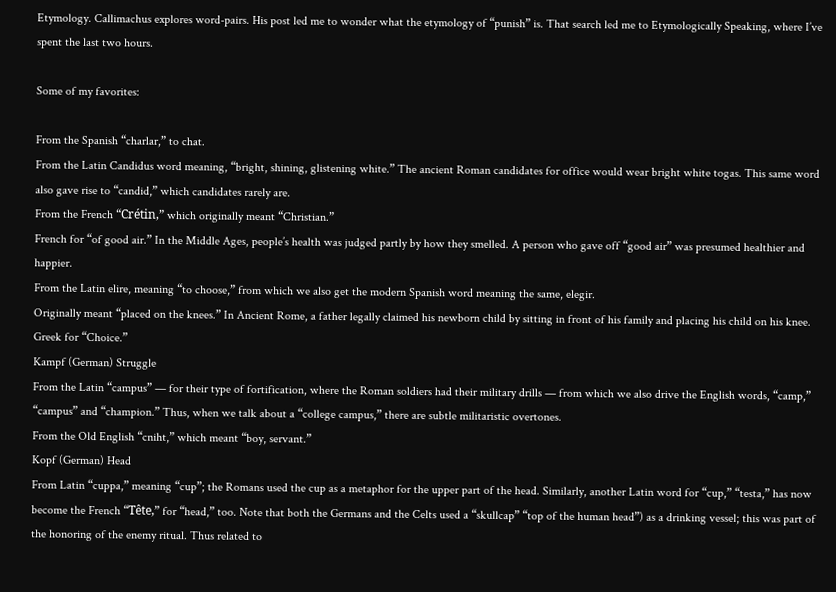Etymology. Callimachus explores word-pairs. His post led me to wonder what the etymology of “punish” is. That search led me to Etymologically Speaking, where I’ve spent the last two hours.

Some of my favorites:

From the Spanish “charlar,” to chat.
From the Latin Candidus word meaning, “bright, shining, glistening white.” The ancient Roman candidates for office would wear bright white togas. This same word also gave rise to “candid,” which candidates rarely are.
From the French “Crétin,” which originally meant “Christian.”
French for “of good air.” In the Middle Ages, people’s health was judged partly by how they smelled. A person who gave off “good air” was presumed healthier and happier.
From the Latin elire, meaning “to choose,” from which we also get the modern Spanish word meaning the same, elegir.
Originally meant “placed on the knees.” In Ancient Rome, a father legally claimed his newborn child by sitting in front of his family and placing his child on his knee.
Greek for “Choice.”
Kampf (German) Struggle
From the Latin “campus” — for their type of fortification, where the Roman soldiers had their military drills — from which we also drive the English words, “camp,” “campus” and “champion.” Thus, when we talk about a “college campus,” there are subtle militaristic overtones.
From the Old English “cniht,” which meant “boy, servant.”
Kopf (German) Head
From Latin “cuppa,” meaning “cup”; the Romans used the cup as a metaphor for the upper part of the head. Similarly, another Latin word for “cup,” “testa,” has now become the French “Tête,” for “head,” too. Note that both the Germans and the Celts used a “skullcap” “top of the human head”) as a drinking vessel; this was part of the honoring of the enemy ritual. Thus related to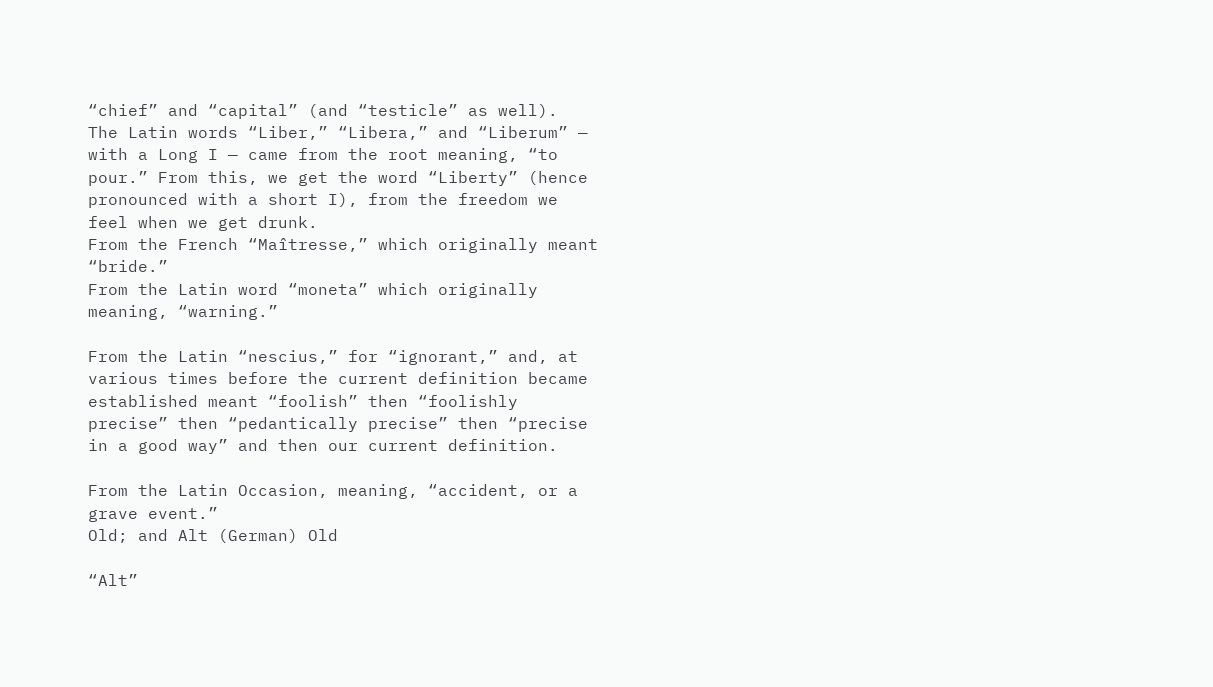“chief” and “capital” (and “testicle” as well).
The Latin words “Liber,” “Libera,” and “Liberum” — with a Long I — came from the root meaning, “to pour.” From this, we get the word “Liberty” (hence pronounced with a short I), from the freedom we feel when we get drunk.
From the French “Maîtresse,” which originally meant “bride.”
From the Latin word “moneta” which originally meaning, “warning.”

From the Latin “nescius,” for “ignorant,” and, at various times before the current definition became established meant “foolish” then “foolishly precise” then “pedantically precise” then “precise in a good way” and then our current definition.

From the Latin Occasion, meaning, “accident, or a grave event.”
Old; and Alt (German) Old

“Alt”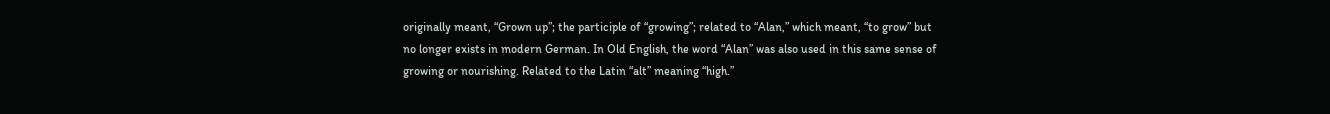originally meant, “Grown up”; the participle of “growing”; related to “Alan,” which meant, “to grow” but no longer exists in modern German. In Old English, the word “Alan” was also used in this same sense of growing or nourishing. Related to the Latin “alt” meaning “high.”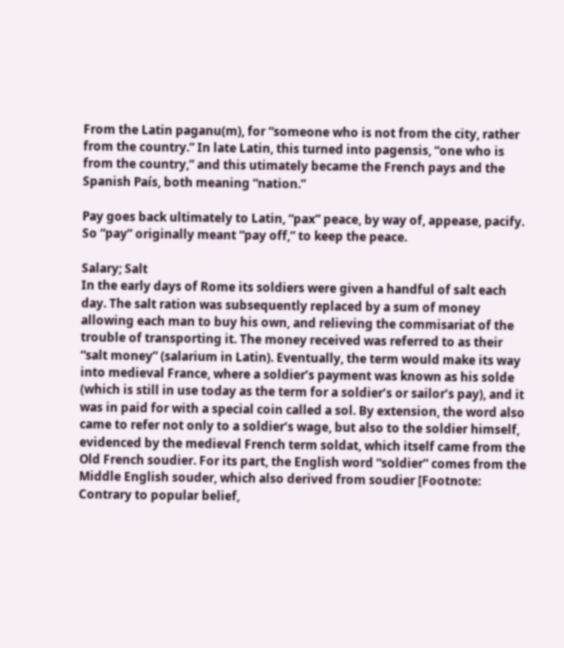From the Latin paganu(m), for “someone who is not from the city, rather from the country.” In late Latin, this turned into pagensis, “one who is from the country,” and this utimately became the French pays and the Spanish País, both meaning “nation.”

Pay goes back ultimately to Latin, “pax” peace, by way of, appease, pacify. So “pay” originally meant “pay off,” to keep the peace.

Salary; Salt
In the early days of Rome its soldiers were given a handful of salt each day. The salt ration was subsequently replaced by a sum of money allowing each man to buy his own, and relieving the commisariat of the trouble of transporting it. The money received was referred to as their “salt money” (salarium in Latin). Eventually, the term would make its way into medieval France, where a soldier’s payment was known as his solde (which is still in use today as the term for a soldier’s or sailor’s pay), and it was in paid for with a special coin called a sol. By extension, the word also came to refer not only to a soldier’s wage, but also to the soldier himself, evidenced by the medieval French term soldat, which itself came from the Old French soudier. For its part, the English word “soldier” comes from the Middle English souder, which also derived from soudier [Footnote: Contrary to popular belief,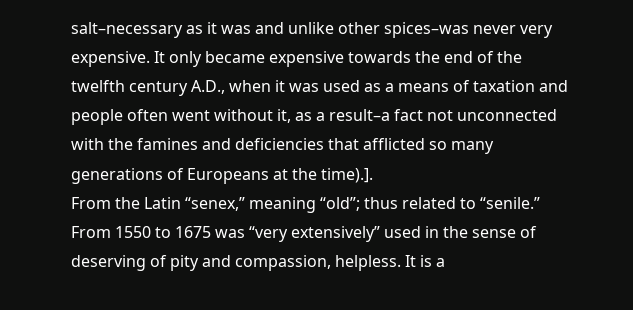salt–necessary as it was and unlike other spices–was never very expensive. It only became expensive towards the end of the twelfth century A.D., when it was used as a means of taxation and people often went without it, as a result–a fact not unconnected with the famines and deficiencies that afflicted so many generations of Europeans at the time).].
From the Latin “senex,” meaning “old”; thus related to “senile.”
From 1550 to 1675 was “very extensively” used in the sense of deserving of pity and compassion, helpless. It is a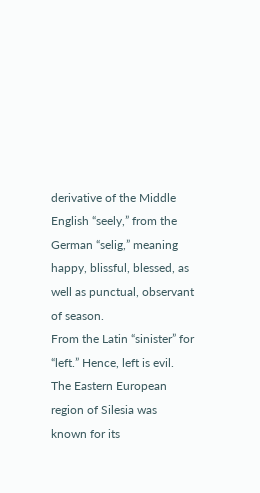derivative of the Middle English “seely,” from the German “selig,” meaning happy, blissful, blessed, as well as punctual, observant of season.
From the Latin “sinister” for “left.” Hence, left is evil.
The Eastern European region of Silesia was known for its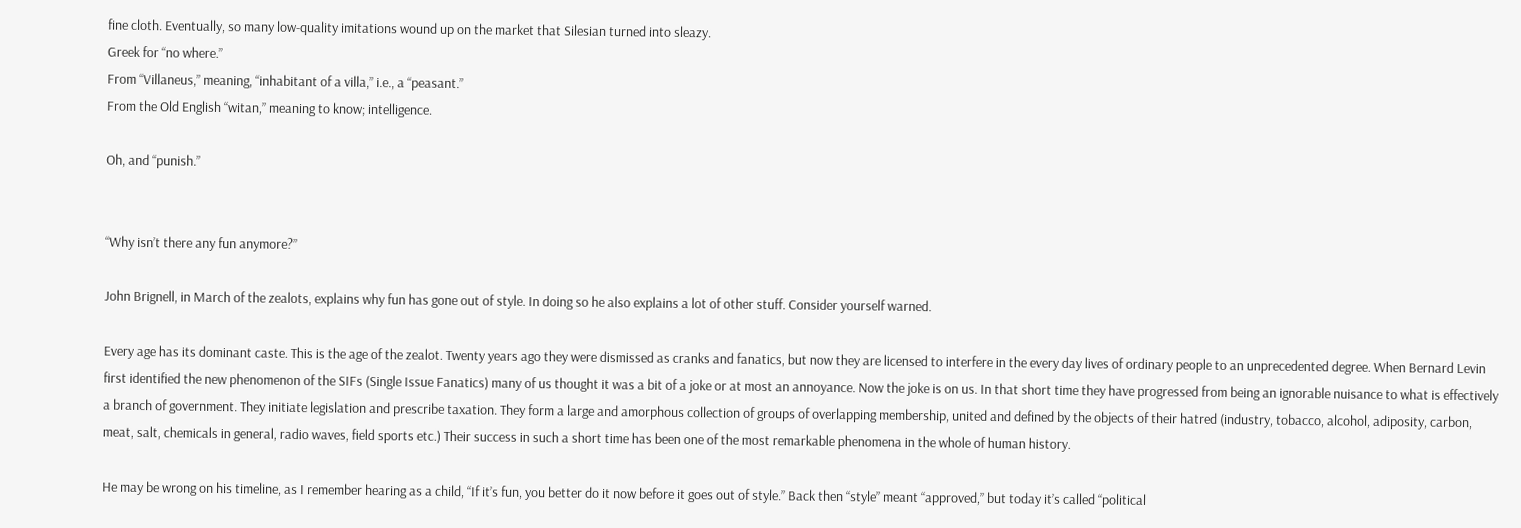fine cloth. Eventually, so many low-quality imitations wound up on the market that Silesian turned into sleazy.
Greek for “no where.”
From “Villaneus,” meaning, “inhabitant of a villa,” i.e., a “peasant.”
From the Old English “witan,” meaning to know; intelligence.

Oh, and “punish.”


“Why isn’t there any fun anymore?”

John Brignell, in March of the zealots, explains why fun has gone out of style. In doing so he also explains a lot of other stuff. Consider yourself warned.

Every age has its dominant caste. This is the age of the zealot. Twenty years ago they were dismissed as cranks and fanatics, but now they are licensed to interfere in the every day lives of ordinary people to an unprecedented degree. When Bernard Levin first identified the new phenomenon of the SIFs (Single Issue Fanatics) many of us thought it was a bit of a joke or at most an annoyance. Now the joke is on us. In that short time they have progressed from being an ignorable nuisance to what is effectively a branch of government. They initiate legislation and prescribe taxation. They form a large and amorphous collection of groups of overlapping membership, united and defined by the objects of their hatred (industry, tobacco, alcohol, adiposity, carbon, meat, salt, chemicals in general, radio waves, field sports etc.) Their success in such a short time has been one of the most remarkable phenomena in the whole of human history.

He may be wrong on his timeline, as I remember hearing as a child, “If it’s fun, you better do it now before it goes out of style.” Back then “style” meant “approved,” but today it’s called “political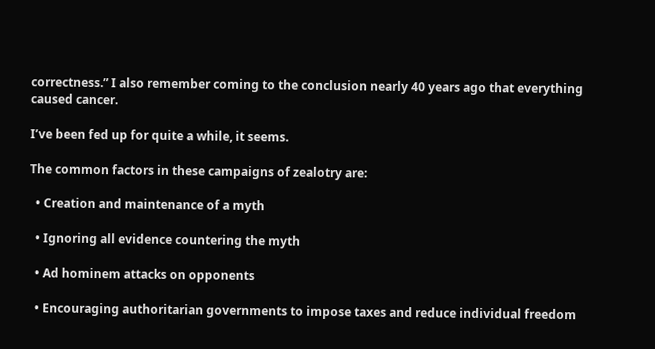correctness.” I also remember coming to the conclusion nearly 40 years ago that everything caused cancer.

I’ve been fed up for quite a while, it seems.

The common factors in these campaigns of zealotry are:

  • Creation and maintenance of a myth

  • Ignoring all evidence countering the myth

  • Ad hominem attacks on opponents

  • Encouraging authoritarian governments to impose taxes and reduce individual freedom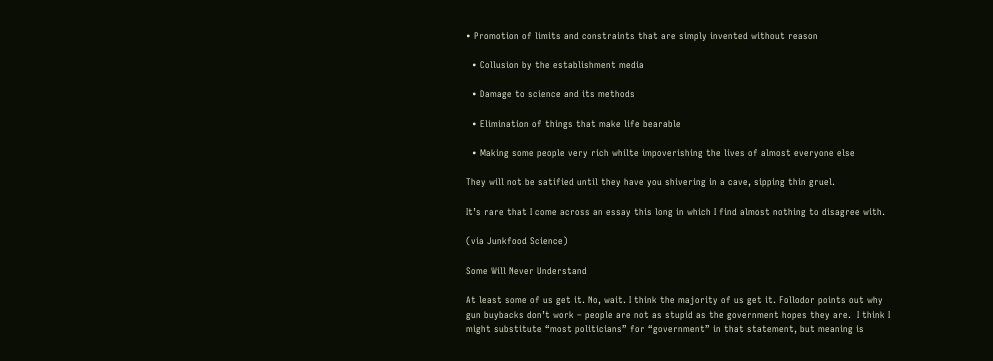• Promotion of limits and constraints that are simply invented without reason

  • Collusion by the establishment media

  • Damage to science and its methods

  • Elimination of things that make life bearable

  • Making some people very rich whilte impoverishing the lives of almost everyone else

They will not be satified until they have you shivering in a cave, sipping thin gruel.

It’s rare that I come across an essay this long in which I find almost nothing to disagree with.

(via Junkfood Science)

Some Will Never Understand

At least some of us get it. No, wait. I think the majority of us get it. Follodor points out why gun buybacks don’t work – people are not as stupid as the government hopes they are.  I think I might substitute “most politicians” for “government” in that statement, but meaning is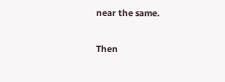near the same.

Then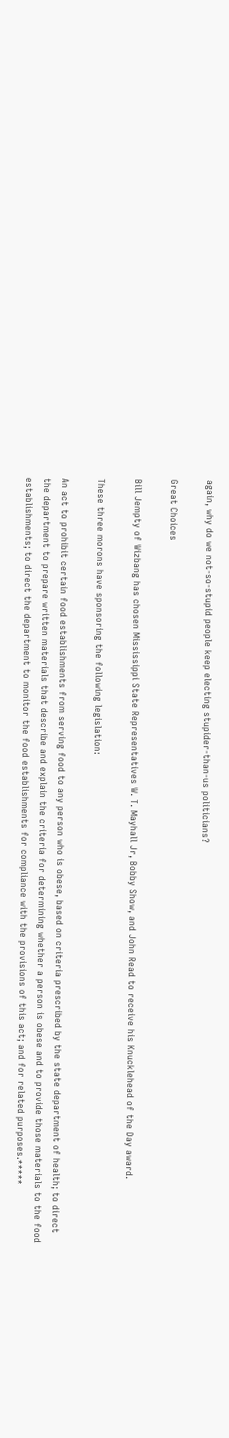again, why do we not-so-stupid people keep electing stupider-than-us politicians?

Great Choices

Bill Jempty of Wizbang has chosen Mississippi State Representatives W. T. Mayhall Jr, Bobby Show, and John Read to receive his Knucklehead of the Day award.

These three morons have sponsoring the following legislation:

An act to prohibit certain food establishments from serving food to any person who is obese, based on criteria prescribed by the state department of health; to direct the department to prepare written materials that describe and explain the criteria for determining whether a person is obese and to provide those materials to the food establishments; to direct the department to monitor the food establishments for compliance with the provisions of this act; and for related purposes.*****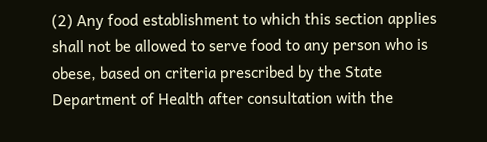(2) Any food establishment to which this section applies shall not be allowed to serve food to any person who is obese, based on criteria prescribed by the State Department of Health after consultation with the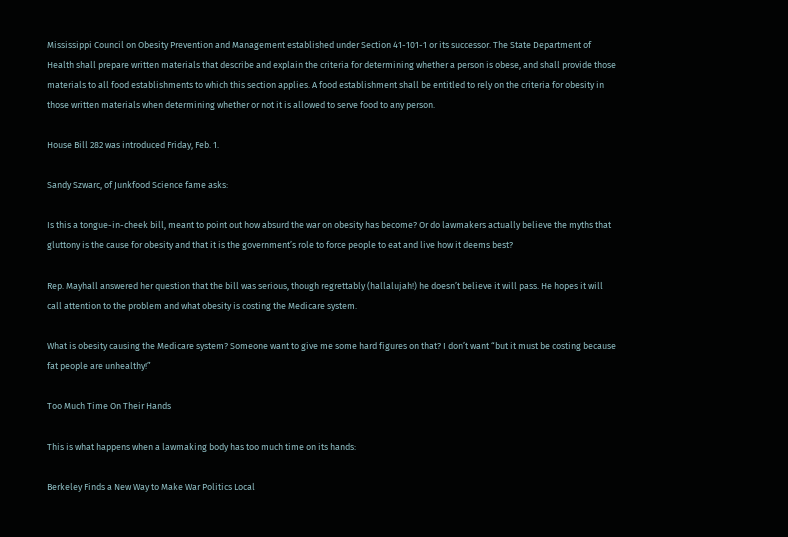Mississippi Council on Obesity Prevention and Management established under Section 41-101-1 or its successor. The State Department of Health shall prepare written materials that describe and explain the criteria for determining whether a person is obese, and shall provide those materials to all food establishments to which this section applies. A food establishment shall be entitled to rely on the criteria for obesity in those written materials when determining whether or not it is allowed to serve food to any person.

House Bill 282 was introduced Friday, Feb. 1.

Sandy Szwarc, of Junkfood Science fame asks:

Is this a tongue-in-cheek bill, meant to point out how absurd the war on obesity has become? Or do lawmakers actually believe the myths that gluttony is the cause for obesity and that it is the government’s role to force people to eat and live how it deems best?

Rep. Mayhall answered her question that the bill was serious, though regrettably (hallalujah!) he doesn’t believe it will pass. He hopes it will call attention to the problem and what obesity is costing the Medicare system.

What is obesity causing the Medicare system? Someone want to give me some hard figures on that? I don’t want “but it must be costing because fat people are unhealthy!”

Too Much Time On Their Hands

This is what happens when a lawmaking body has too much time on its hands:

Berkeley Finds a New Way to Make War Politics Local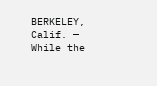BERKELEY, Calif. — While the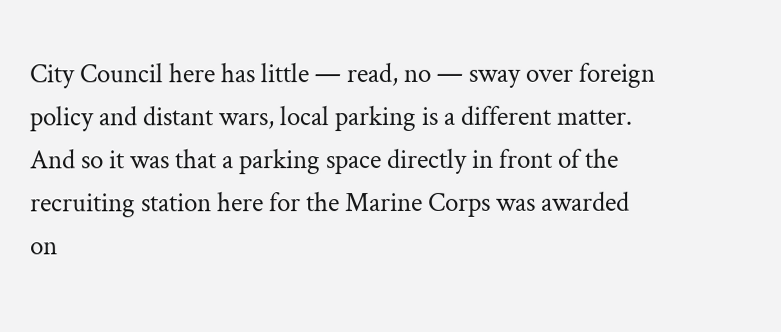City Council here has little — read, no — sway over foreign policy and distant wars, local parking is a different matter. And so it was that a parking space directly in front of the recruiting station here for the Marine Corps was awarded on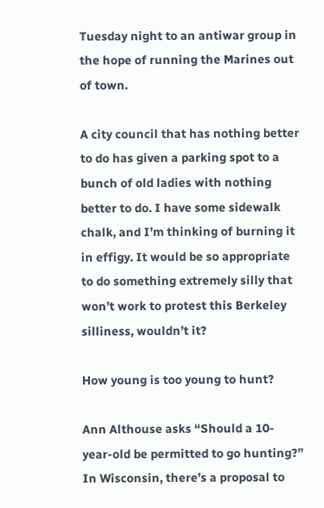Tuesday night to an antiwar group in the hope of running the Marines out of town.

A city council that has nothing better to do has given a parking spot to a bunch of old ladies with nothing better to do. I have some sidewalk chalk, and I’m thinking of burning it in effigy. It would be so appropriate to do something extremely silly that won’t work to protest this Berkeley silliness, wouldn’t it?

How young is too young to hunt?

Ann Althouse asks “Should a 10-year-old be permitted to go hunting?” In Wisconsin, there’s a proposal to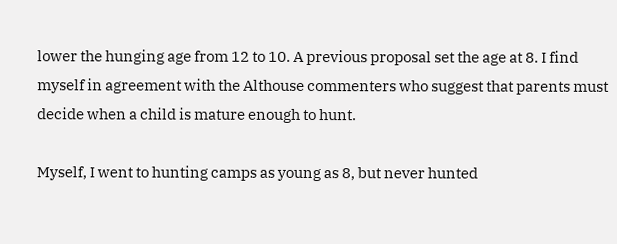lower the hunging age from 12 to 10. A previous proposal set the age at 8. I find myself in agreement with the Althouse commenters who suggest that parents must decide when a child is mature enough to hunt.

Myself, I went to hunting camps as young as 8, but never hunted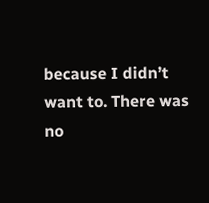because I didn’t want to. There was no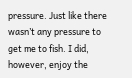pressure. Just like there wasn’t any pressure to get me to fish. I did, however, enjoy the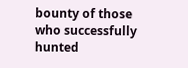bounty of those who successfully hunted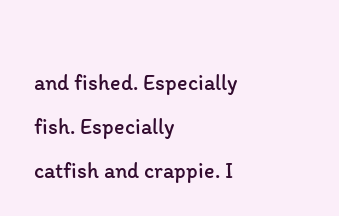and fished. Especially fish. Especially catfish and crappie. I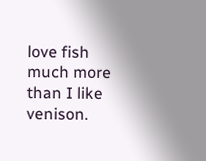love fish much more than I like venison.